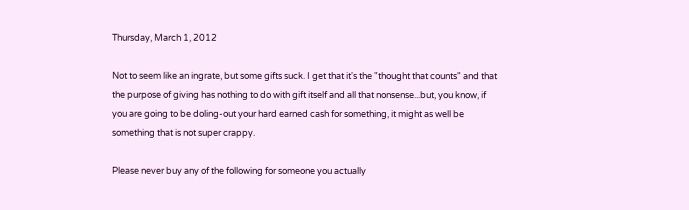Thursday, March 1, 2012

Not to seem like an ingrate, but some gifts suck. I get that it's the "thought that counts" and that the purpose of giving has nothing to do with gift itself and all that nonsense...but, you know, if you are going to be doling-out your hard earned cash for something, it might as well be something that is not super crappy.

Please never buy any of the following for someone you actually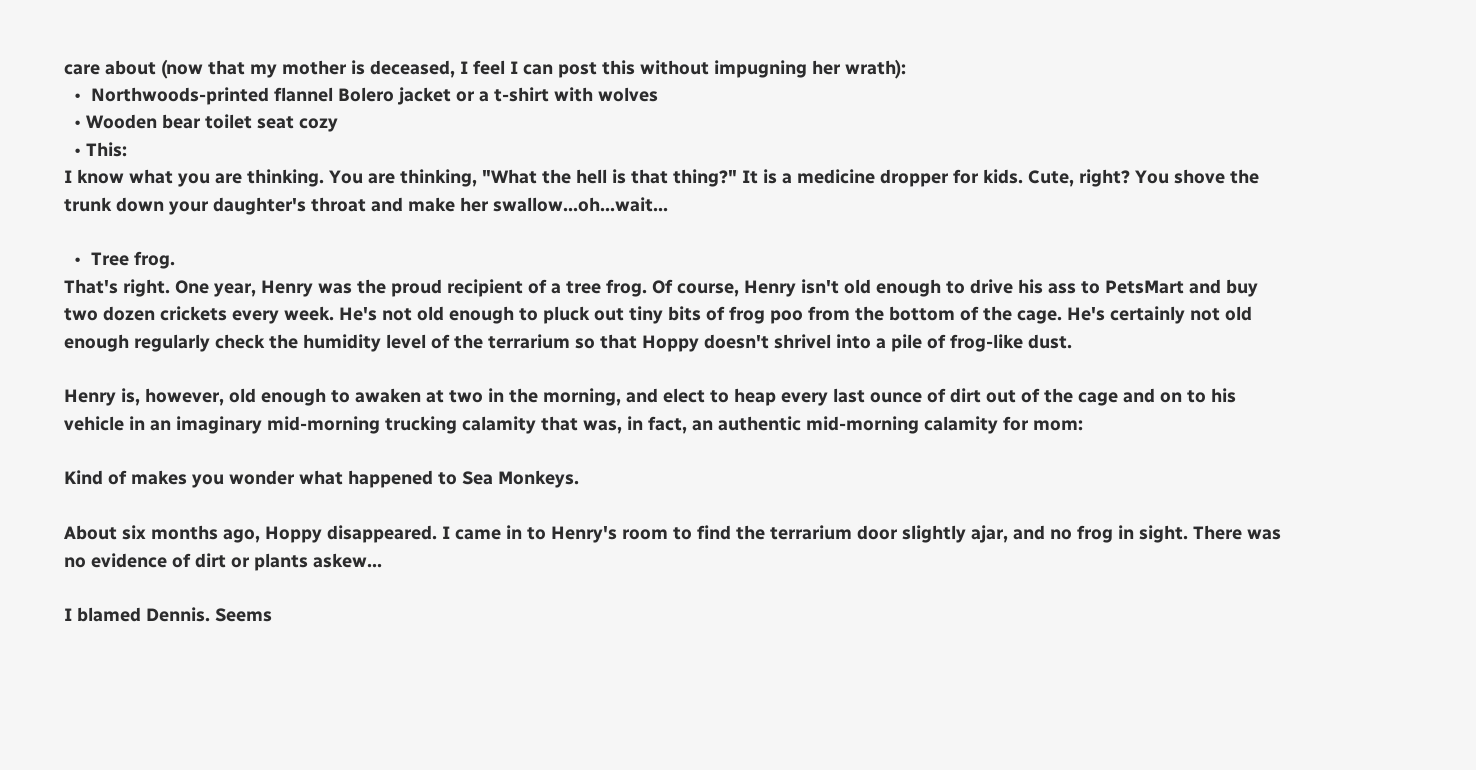care about (now that my mother is deceased, I feel I can post this without impugning her wrath):
  •  Northwoods-printed flannel Bolero jacket or a t-shirt with wolves
  • Wooden bear toilet seat cozy
  • This:
I know what you are thinking. You are thinking, "What the hell is that thing?" It is a medicine dropper for kids. Cute, right? You shove the trunk down your daughter's throat and make her swallow...oh...wait...

  •  Tree frog.
That's right. One year, Henry was the proud recipient of a tree frog. Of course, Henry isn't old enough to drive his ass to PetsMart and buy two dozen crickets every week. He's not old enough to pluck out tiny bits of frog poo from the bottom of the cage. He's certainly not old enough regularly check the humidity level of the terrarium so that Hoppy doesn't shrivel into a pile of frog-like dust.

Henry is, however, old enough to awaken at two in the morning, and elect to heap every last ounce of dirt out of the cage and on to his vehicle in an imaginary mid-morning trucking calamity that was, in fact, an authentic mid-morning calamity for mom:

Kind of makes you wonder what happened to Sea Monkeys.

About six months ago, Hoppy disappeared. I came in to Henry's room to find the terrarium door slightly ajar, and no frog in sight. There was no evidence of dirt or plants askew...

I blamed Dennis. Seems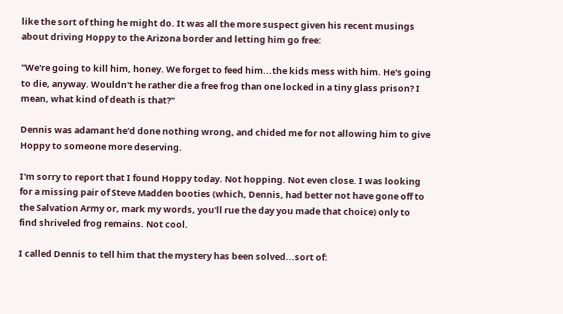like the sort of thing he might do. It was all the more suspect given his recent musings about driving Hoppy to the Arizona border and letting him go free:

"We're going to kill him, honey. We forget to feed him...the kids mess with him. He's going to die, anyway. Wouldn't he rather die a free frog than one locked in a tiny glass prison? I mean, what kind of death is that?"

Dennis was adamant he'd done nothing wrong, and chided me for not allowing him to give Hoppy to someone more deserving.

I'm sorry to report that I found Hoppy today. Not hopping. Not even close. I was looking for a missing pair of Steve Madden booties (which, Dennis, had better not have gone off to the Salvation Army or, mark my words, you'll rue the day you made that choice) only to find shriveled frog remains. Not cool.

I called Dennis to tell him that the mystery has been solved...sort of: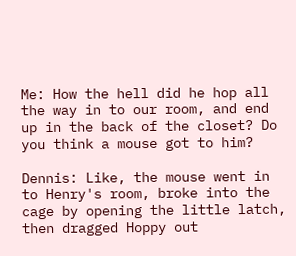Me: How the hell did he hop all the way in to our room, and end up in the back of the closet? Do you think a mouse got to him?

Dennis: Like, the mouse went in to Henry's room, broke into the cage by opening the little latch, then dragged Hoppy out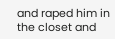and raped him in the closet and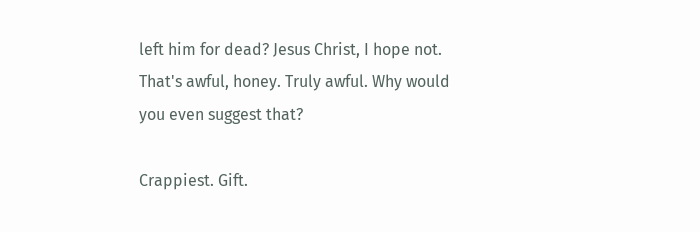left him for dead? Jesus Christ, I hope not. That's awful, honey. Truly awful. Why would you even suggest that?

Crappiest. Gift.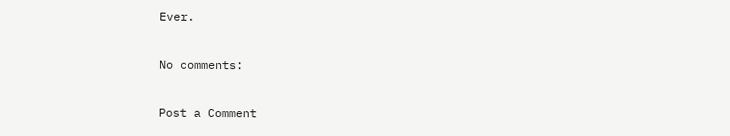Ever.

No comments:

Post a Comment